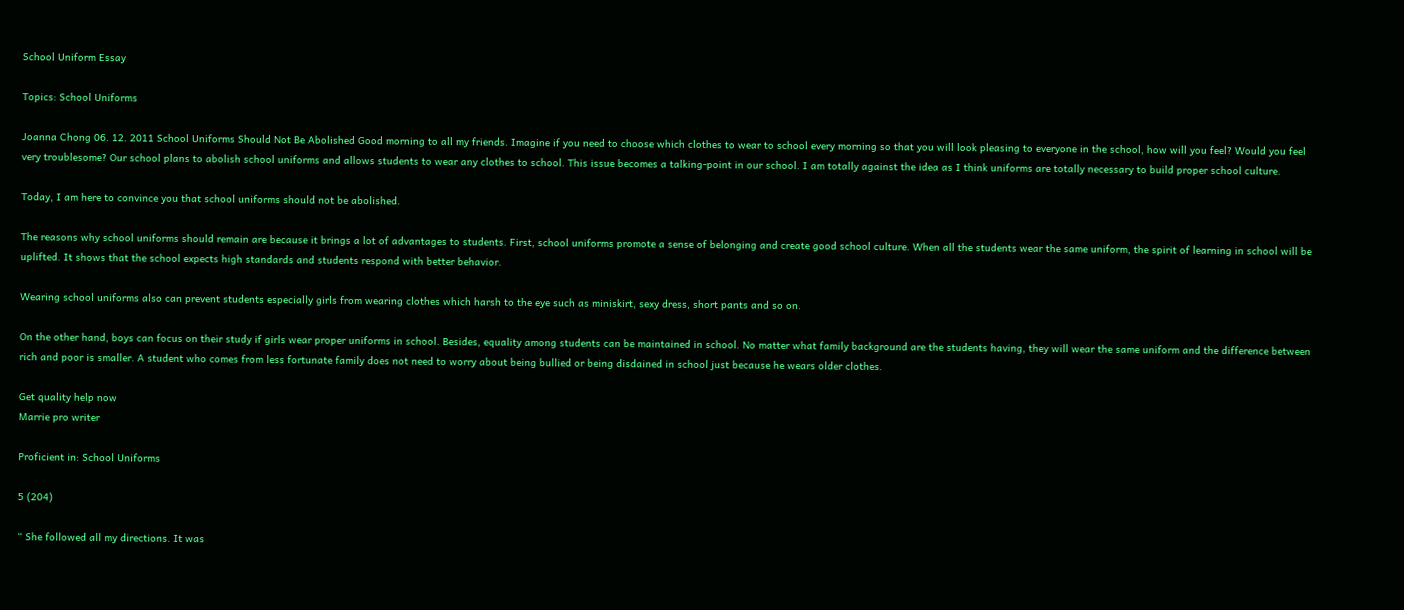School Uniform Essay

Topics: School Uniforms

Joanna Chong 06. 12. 2011 School Uniforms Should Not Be Abolished Good morning to all my friends. Imagine if you need to choose which clothes to wear to school every morning so that you will look pleasing to everyone in the school, how will you feel? Would you feel very troublesome? Our school plans to abolish school uniforms and allows students to wear any clothes to school. This issue becomes a talking-point in our school. I am totally against the idea as I think uniforms are totally necessary to build proper school culture.

Today, I am here to convince you that school uniforms should not be abolished.

The reasons why school uniforms should remain are because it brings a lot of advantages to students. First, school uniforms promote a sense of belonging and create good school culture. When all the students wear the same uniform, the spirit of learning in school will be uplifted. It shows that the school expects high standards and students respond with better behavior.

Wearing school uniforms also can prevent students especially girls from wearing clothes which harsh to the eye such as miniskirt, sexy dress, short pants and so on.

On the other hand, boys can focus on their study if girls wear proper uniforms in school. Besides, equality among students can be maintained in school. No matter what family background are the students having, they will wear the same uniform and the difference between rich and poor is smaller. A student who comes from less fortunate family does not need to worry about being bullied or being disdained in school just because he wears older clothes.

Get quality help now
Marrie pro writer

Proficient in: School Uniforms

5 (204)

“ She followed all my directions. It was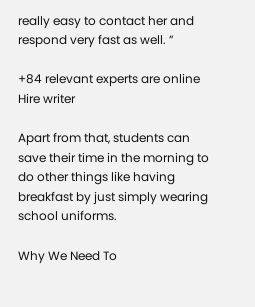really easy to contact her and respond very fast as well. ”

+84 relevant experts are online
Hire writer

Apart from that, students can save their time in the morning to do other things like having breakfast by just simply wearing school uniforms.

Why We Need To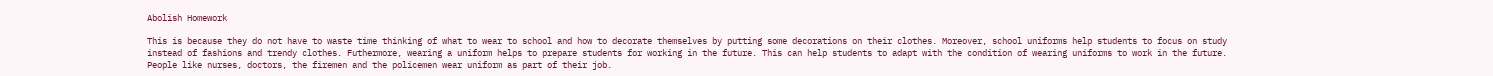Abolish Homework

This is because they do not have to waste time thinking of what to wear to school and how to decorate themselves by putting some decorations on their clothes. Moreover, school uniforms help students to focus on study instead of fashions and trendy clothes. Futhermore, wearing a uniform helps to prepare students for working in the future. This can help students to adapt with the condition of wearing uniforms to work in the future. People like nurses, doctors, the firemen and the policemen wear uniform as part of their job.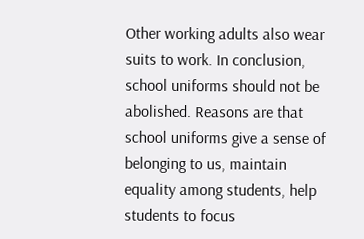Other working adults also wear suits to work. In conclusion, school uniforms should not be abolished. Reasons are that school uniforms give a sense of belonging to us, maintain equality among students, help students to focus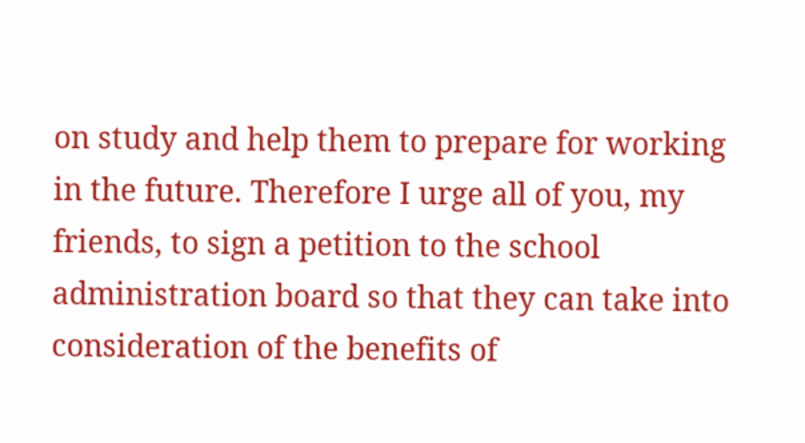on study and help them to prepare for working in the future. Therefore I urge all of you, my friends, to sign a petition to the school administration board so that they can take into consideration of the benefits of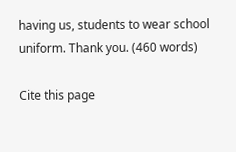having us, students to wear school uniform. Thank you. (460 words)

Cite this page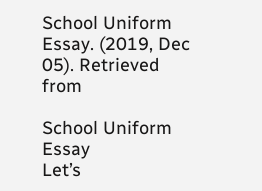School Uniform Essay. (2019, Dec 05). Retrieved from

School Uniform Essay
Let’s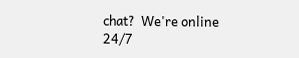chat?  We're online 24/7